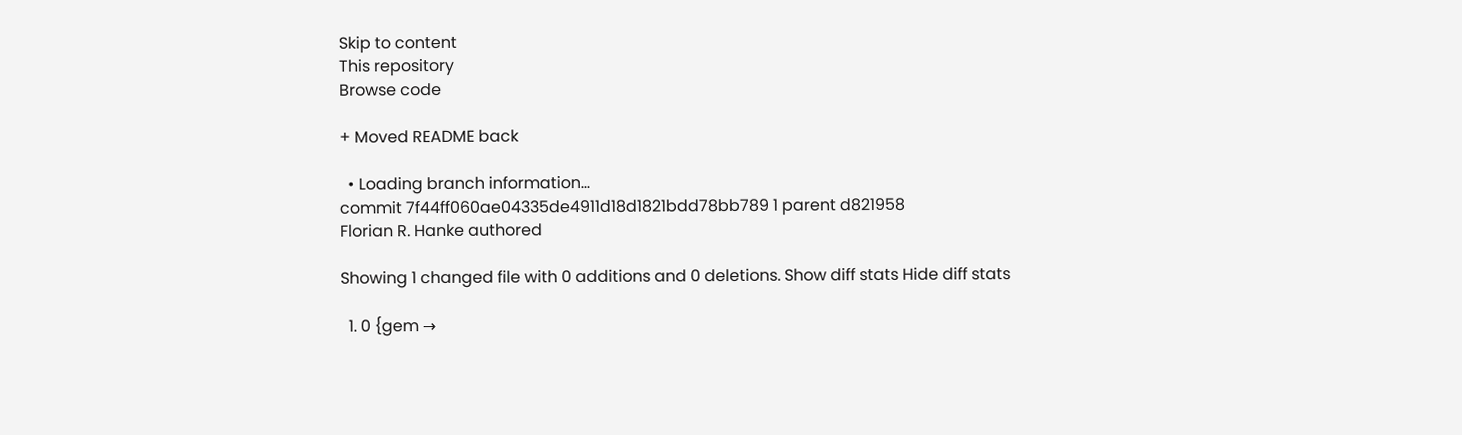Skip to content
This repository
Browse code

+ Moved README back

  • Loading branch information...
commit 7f44ff060ae04335de4911d18d1821bdd78bb789 1 parent d821958
Florian R. Hanke authored

Showing 1 changed file with 0 additions and 0 deletions. Show diff stats Hide diff stats

  1. 0 {gem →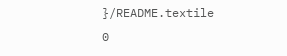}/README.textile
0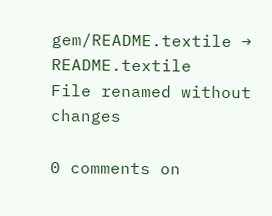gem/README.textile → README.textile
File renamed without changes

0 comments on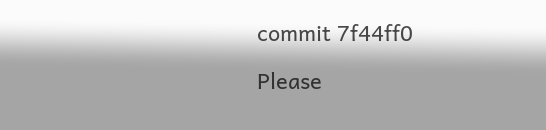commit 7f44ff0

Please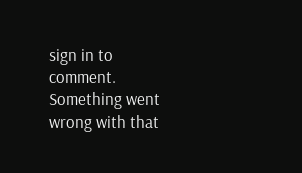sign in to comment.
Something went wrong with that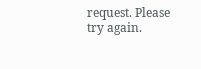request. Please try again.